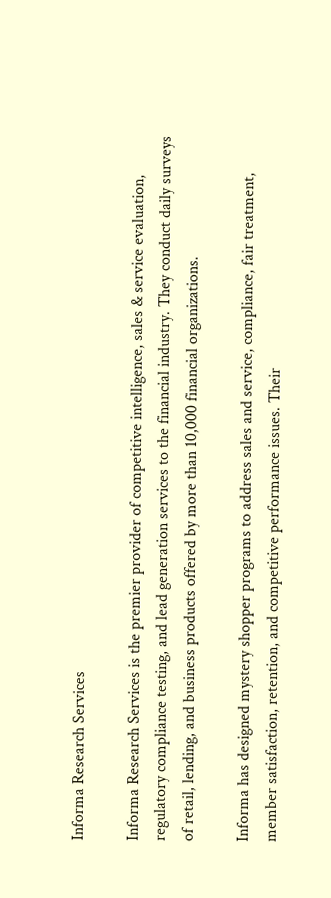Informa Research Services

Informa Research Services is the premier provider of competitive intelligence, sales & service evaluation, regulatory compliance testing, and lead generation services to the financial industry. They conduct daily surveys of retail, lending, and business products offered by more than 10,000 financial organizations.

Informa has designed mystery shopper programs to address sales and service, compliance, fair treatment, member satisfaction, retention, and competitive performance issues. Their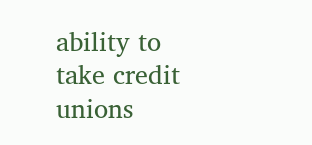ability to take credit unions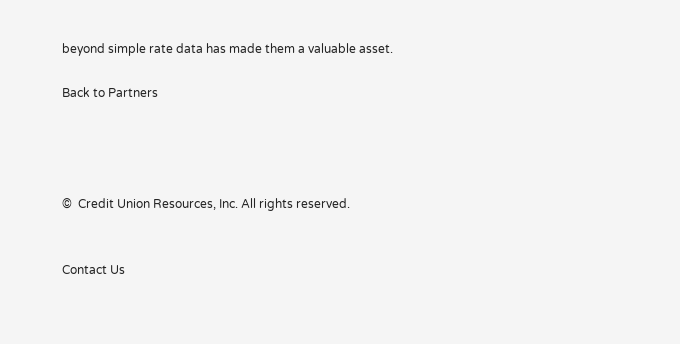beyond simple rate data has made them a valuable asset.

Back to Partners




©  Credit Union Resources, Inc. All rights reserved.


Contact Us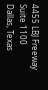4455 LBJ Freeway
Suite 1100
Dallas, Texas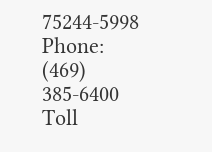75244-5998
Phone: (469) 385-6400
Toll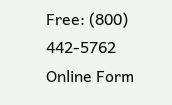Free: (800) 442-5762
Online Form